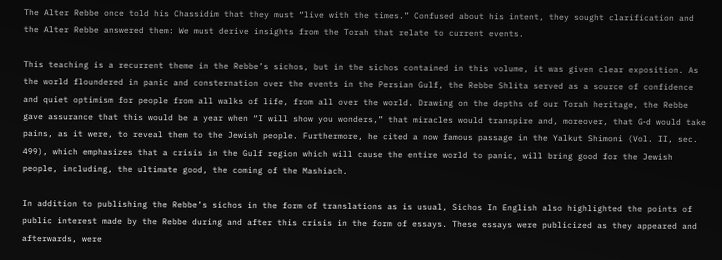The Alter Rebbe once told his Chassidim that they must “live with the times.” Confused about his intent, they sought clarification and the Alter Rebbe answered them: We must derive insights from the Torah that relate to current events.

This teaching is a recurrent theme in the Rebbe’s sichos, but in the sichos contained in this volume, it was given clear exposition. As the world floundered in panic and consternation over the events in the Persian Gulf, the Rebbe Shlita served as a source of confidence and quiet optimism for people from all walks of life, from all over the world. Drawing on the depths of our Torah heritage, the Rebbe gave assurance that this would be a year when “I will show you wonders,” that miracles would transpire and, moreover, that G‑d would take pains, as it were, to reveal them to the Jewish people. Furthermore, he cited a now famous passage in the Yalkut Shimoni (Vol. II, sec. 499), which emphasizes that a crisis in the Gulf region which will cause the entire world to panic, will bring good for the Jewish people, including, the ultimate good, the coming of the Mashiach.

In addition to publishing the Rebbe’s sichos in the form of translations as is usual, Sichos In English also highlighted the points of public interest made by the Rebbe during and after this crisis in the form of essays. These essays were publicized as they appeared and afterwards, were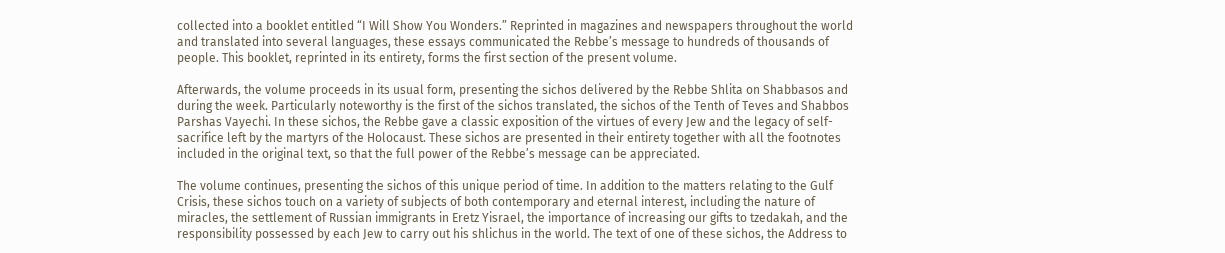collected into a booklet entitled “I Will Show You Wonders.” Reprinted in magazines and newspapers throughout the world and translated into several languages, these essays communicated the Rebbe’s message to hundreds of thousands of people. This booklet, reprinted in its entirety, forms the first section of the present volume.

Afterwards, the volume proceeds in its usual form, presenting the sichos delivered by the Rebbe Shlita on Shabbasos and during the week. Particularly noteworthy is the first of the sichos translated, the sichos of the Tenth of Teves and Shabbos Parshas Vayechi. In these sichos, the Rebbe gave a classic exposition of the virtues of every Jew and the legacy of self-sacrifice left by the martyrs of the Holocaust. These sichos are presented in their entirety together with all the footnotes included in the original text, so that the full power of the Rebbe’s message can be appreciated.

The volume continues, presenting the sichos of this unique period of time. In addition to the matters relating to the Gulf Crisis, these sichos touch on a variety of subjects of both contemporary and eternal interest, including the nature of miracles, the settlement of Russian immigrants in Eretz Yisrael, the importance of increasing our gifts to tzedakah, and the responsibility possessed by each Jew to carry out his shlichus in the world. The text of one of these sichos, the Address to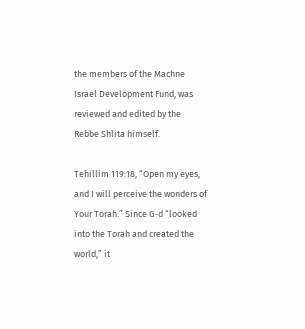the members of the Machne Israel Development Fund, was reviewed and edited by the Rebbe Shlita himself.

Tehillim 119:18, “Open my eyes, and I will perceive the wonders of Your Torah.” Since G‑d “looked into the Torah and created the world,” it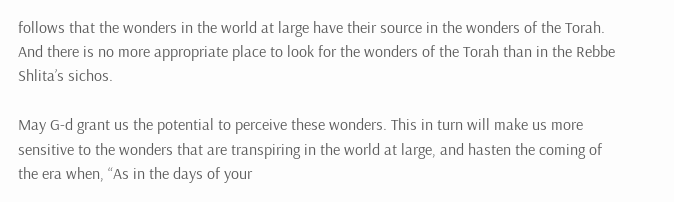follows that the wonders in the world at large have their source in the wonders of the Torah. And there is no more appropriate place to look for the wonders of the Torah than in the Rebbe Shlita’s sichos.

May G‑d grant us the potential to perceive these wonders. This in turn will make us more sensitive to the wonders that are transpiring in the world at large, and hasten the coming of the era when, “As in the days of your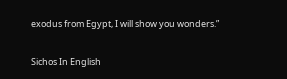exodus from Egypt, I will show you wonders.”

Sichos In English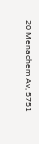20 Menachem Av, 5751